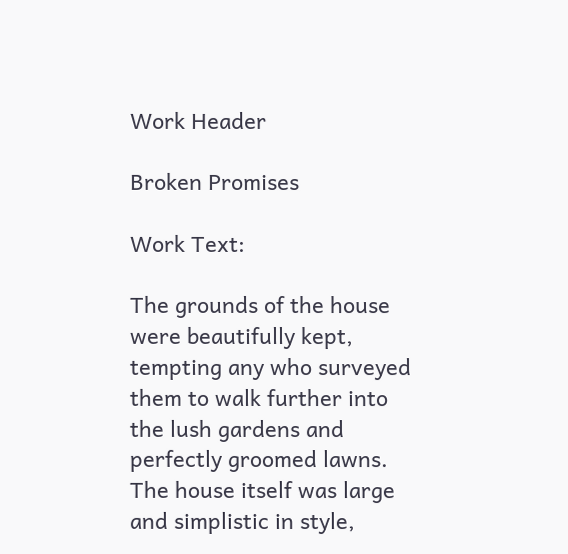Work Header

Broken Promises

Work Text:

The grounds of the house were beautifully kept, tempting any who surveyed them to walk further into the lush gardens and perfectly groomed lawns. The house itself was large and simplistic in style,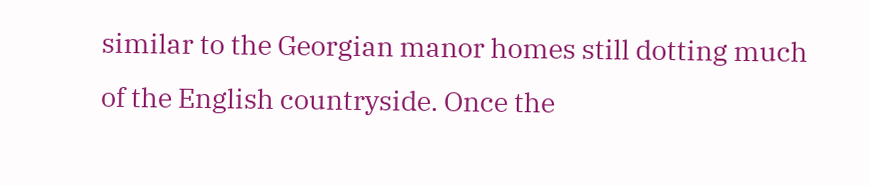similar to the Georgian manor homes still dotting much of the English countryside. Once the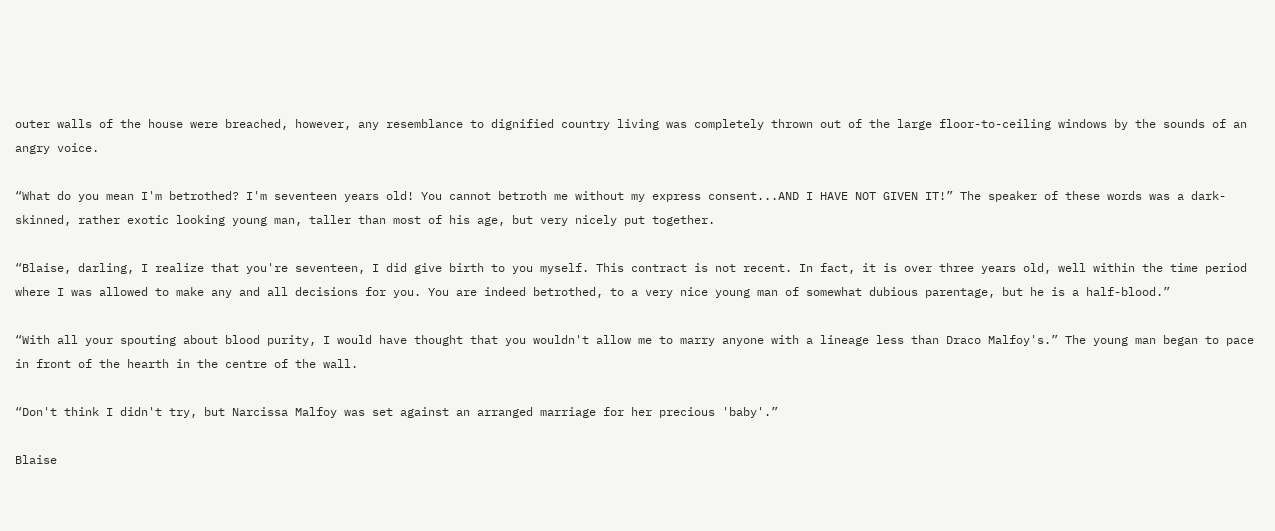outer walls of the house were breached, however, any resemblance to dignified country living was completely thrown out of the large floor-to-ceiling windows by the sounds of an angry voice.

“What do you mean I'm betrothed? I'm seventeen years old! You cannot betroth me without my express consent...AND I HAVE NOT GIVEN IT!” The speaker of these words was a dark-skinned, rather exotic looking young man, taller than most of his age, but very nicely put together.

“Blaise, darling, I realize that you're seventeen, I did give birth to you myself. This contract is not recent. In fact, it is over three years old, well within the time period where I was allowed to make any and all decisions for you. You are indeed betrothed, to a very nice young man of somewhat dubious parentage, but he is a half-blood.”

“With all your spouting about blood purity, I would have thought that you wouldn't allow me to marry anyone with a lineage less than Draco Malfoy's.” The young man began to pace in front of the hearth in the centre of the wall.

“Don't think I didn't try, but Narcissa Malfoy was set against an arranged marriage for her precious 'baby'.”

Blaise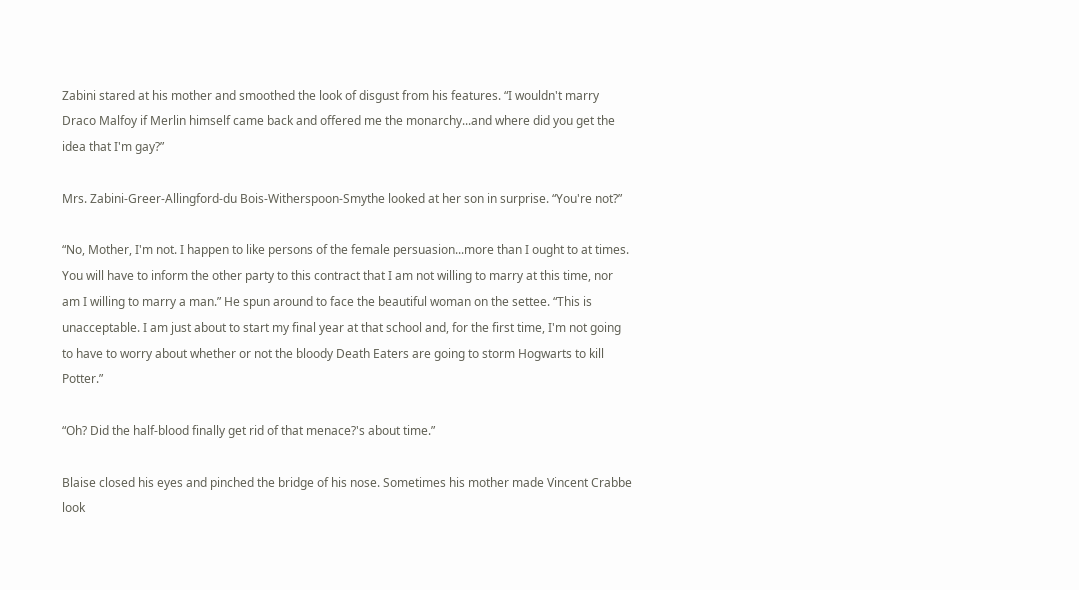Zabini stared at his mother and smoothed the look of disgust from his features. “I wouldn't marry Draco Malfoy if Merlin himself came back and offered me the monarchy...and where did you get the idea that I'm gay?”

Mrs. Zabini-Greer-Allingford-du Bois-Witherspoon-Smythe looked at her son in surprise. “You're not?”

“No, Mother, I'm not. I happen to like persons of the female persuasion...more than I ought to at times. You will have to inform the other party to this contract that I am not willing to marry at this time, nor am I willing to marry a man.” He spun around to face the beautiful woman on the settee. “This is unacceptable. I am just about to start my final year at that school and, for the first time, I'm not going to have to worry about whether or not the bloody Death Eaters are going to storm Hogwarts to kill Potter.”

“Oh? Did the half-blood finally get rid of that menace?'s about time.”

Blaise closed his eyes and pinched the bridge of his nose. Sometimes his mother made Vincent Crabbe look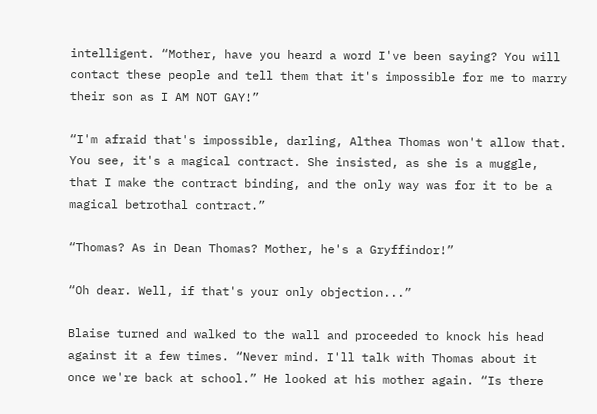intelligent. “Mother, have you heard a word I've been saying? You will contact these people and tell them that it's impossible for me to marry their son as I AM NOT GAY!”

“I'm afraid that's impossible, darling, Althea Thomas won't allow that. You see, it's a magical contract. She insisted, as she is a muggle, that I make the contract binding, and the only way was for it to be a magical betrothal contract.”

“Thomas? As in Dean Thomas? Mother, he's a Gryffindor!”

“Oh dear. Well, if that's your only objection...”

Blaise turned and walked to the wall and proceeded to knock his head against it a few times. “Never mind. I'll talk with Thomas about it once we're back at school.” He looked at his mother again. “Is there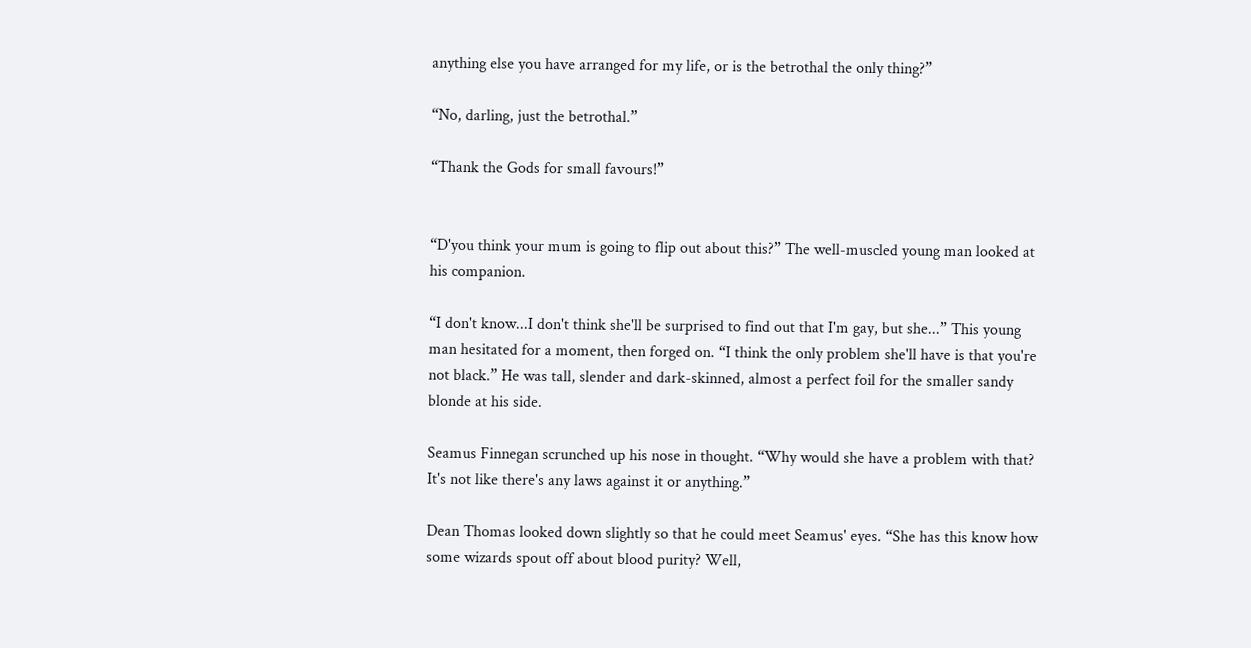anything else you have arranged for my life, or is the betrothal the only thing?”

“No, darling, just the betrothal.”

“Thank the Gods for small favours!”


“D'you think your mum is going to flip out about this?” The well-muscled young man looked at his companion.

“I don't know...I don't think she'll be surprised to find out that I'm gay, but she...” This young man hesitated for a moment, then forged on. “I think the only problem she'll have is that you're not black.” He was tall, slender and dark-skinned, almost a perfect foil for the smaller sandy blonde at his side.

Seamus Finnegan scrunched up his nose in thought. “Why would she have a problem with that? It's not like there's any laws against it or anything.”

Dean Thomas looked down slightly so that he could meet Seamus' eyes. “She has this know how some wizards spout off about blood purity? Well,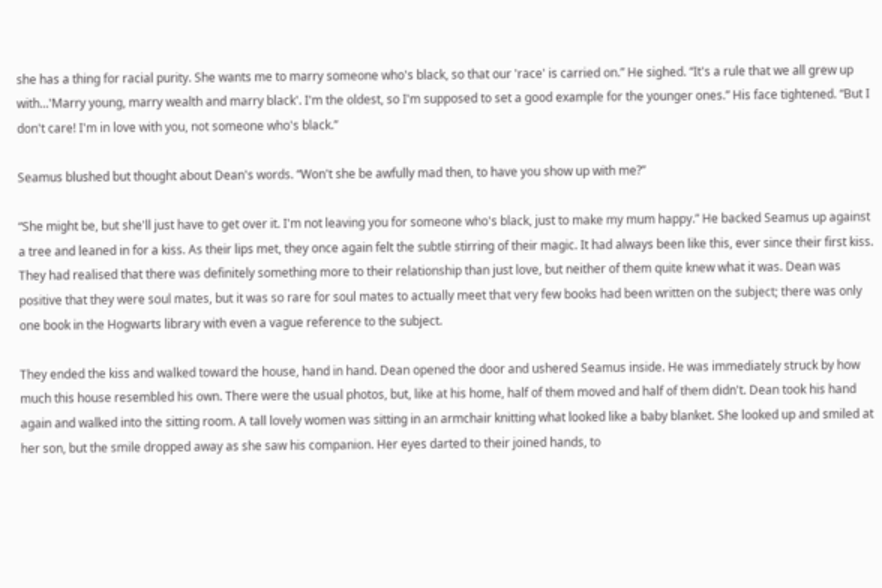she has a thing for racial purity. She wants me to marry someone who's black, so that our 'race' is carried on.” He sighed. “It's a rule that we all grew up with...'Marry young, marry wealth and marry black'. I'm the oldest, so I'm supposed to set a good example for the younger ones.” His face tightened. “But I don't care! I'm in love with you, not someone who's black.”

Seamus blushed but thought about Dean's words. “Won't she be awfully mad then, to have you show up with me?”

“She might be, but she'll just have to get over it. I'm not leaving you for someone who's black, just to make my mum happy.” He backed Seamus up against a tree and leaned in for a kiss. As their lips met, they once again felt the subtle stirring of their magic. It had always been like this, ever since their first kiss. They had realised that there was definitely something more to their relationship than just love, but neither of them quite knew what it was. Dean was positive that they were soul mates, but it was so rare for soul mates to actually meet that very few books had been written on the subject; there was only one book in the Hogwarts library with even a vague reference to the subject.

They ended the kiss and walked toward the house, hand in hand. Dean opened the door and ushered Seamus inside. He was immediately struck by how much this house resembled his own. There were the usual photos, but, like at his home, half of them moved and half of them didn't. Dean took his hand again and walked into the sitting room. A tall lovely women was sitting in an armchair knitting what looked like a baby blanket. She looked up and smiled at her son, but the smile dropped away as she saw his companion. Her eyes darted to their joined hands, to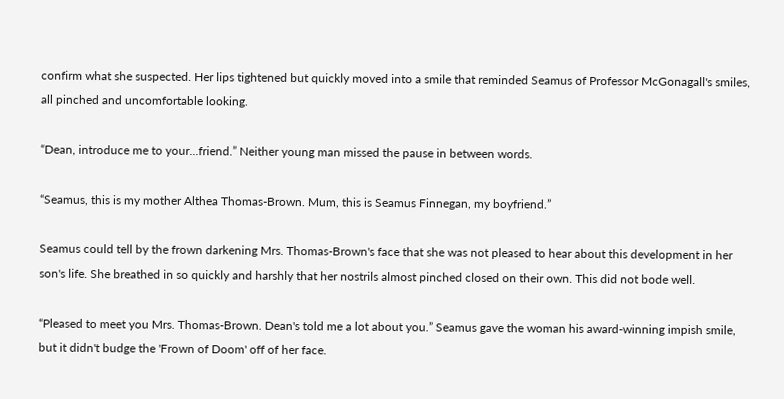confirm what she suspected. Her lips tightened but quickly moved into a smile that reminded Seamus of Professor McGonagall's smiles, all pinched and uncomfortable looking.

“Dean, introduce me to your...friend.” Neither young man missed the pause in between words.

“Seamus, this is my mother Althea Thomas-Brown. Mum, this is Seamus Finnegan, my boyfriend.”

Seamus could tell by the frown darkening Mrs. Thomas-Brown's face that she was not pleased to hear about this development in her son's life. She breathed in so quickly and harshly that her nostrils almost pinched closed on their own. This did not bode well.

“Pleased to meet you Mrs. Thomas-Brown. Dean's told me a lot about you.” Seamus gave the woman his award-winning impish smile, but it didn't budge the 'Frown of Doom' off of her face.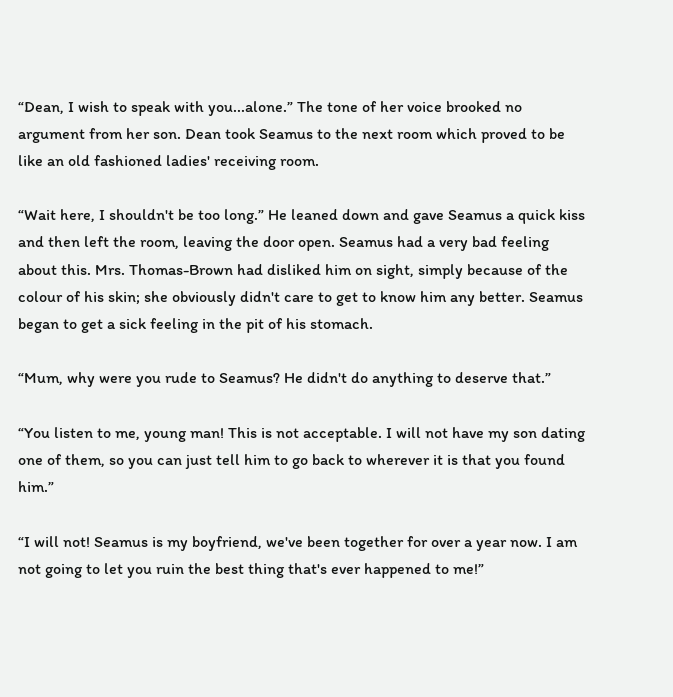“Dean, I wish to speak with you...alone.” The tone of her voice brooked no argument from her son. Dean took Seamus to the next room which proved to be like an old fashioned ladies' receiving room.

“Wait here, I shouldn't be too long.” He leaned down and gave Seamus a quick kiss and then left the room, leaving the door open. Seamus had a very bad feeling about this. Mrs. Thomas-Brown had disliked him on sight, simply because of the colour of his skin; she obviously didn't care to get to know him any better. Seamus began to get a sick feeling in the pit of his stomach.

“Mum, why were you rude to Seamus? He didn't do anything to deserve that.”

“You listen to me, young man! This is not acceptable. I will not have my son dating one of them, so you can just tell him to go back to wherever it is that you found him.”

“I will not! Seamus is my boyfriend, we've been together for over a year now. I am not going to let you ruin the best thing that's ever happened to me!”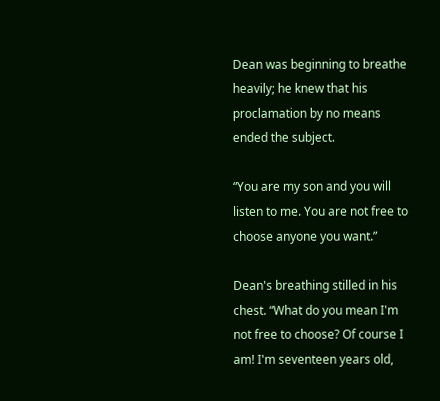Dean was beginning to breathe heavily; he knew that his proclamation by no means ended the subject.

“You are my son and you will listen to me. You are not free to choose anyone you want.”

Dean's breathing stilled in his chest. “What do you mean I'm not free to choose? Of course I am! I'm seventeen years old,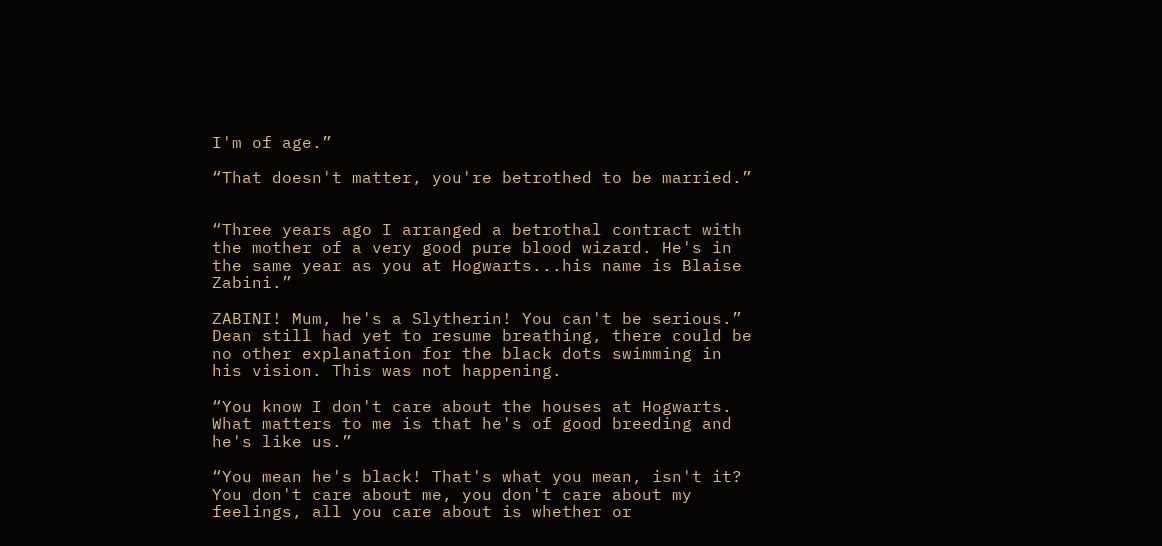I'm of age.”

“That doesn't matter, you're betrothed to be married.”


“Three years ago I arranged a betrothal contract with the mother of a very good pure blood wizard. He's in the same year as you at Hogwarts...his name is Blaise Zabini.”

ZABINI! Mum, he's a Slytherin! You can't be serious.” Dean still had yet to resume breathing, there could be no other explanation for the black dots swimming in his vision. This was not happening.

“You know I don't care about the houses at Hogwarts. What matters to me is that he's of good breeding and he's like us.”

“You mean he's black! That's what you mean, isn't it? You don't care about me, you don't care about my feelings, all you care about is whether or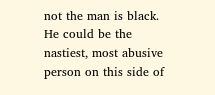not the man is black. He could be the nastiest, most abusive person on this side of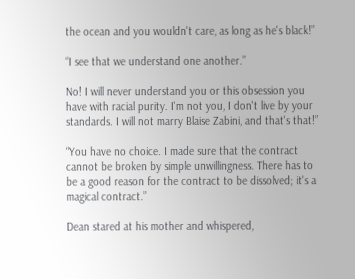the ocean and you wouldn't care, as long as he's black!”

“I see that we understand one another.”

No! I will never understand you or this obsession you have with racial purity. I'm not you, I don't live by your standards. I will not marry Blaise Zabini, and that's that!”

“You have no choice. I made sure that the contract cannot be broken by simple unwillingness. There has to be a good reason for the contract to be dissolved; it's a magical contract.”

Dean stared at his mother and whispered,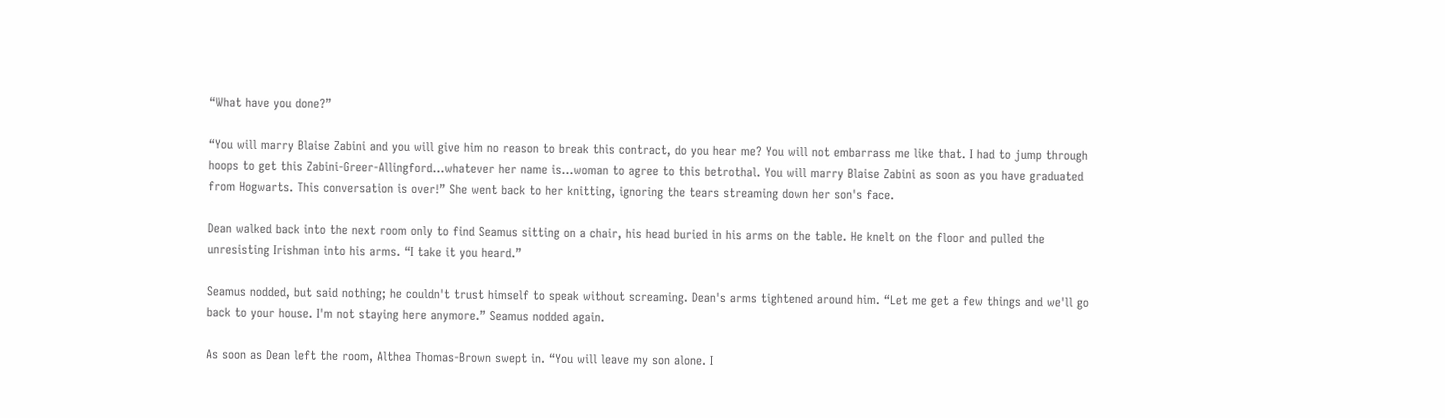“What have you done?”

“You will marry Blaise Zabini and you will give him no reason to break this contract, do you hear me? You will not embarrass me like that. I had to jump through hoops to get this Zabini-Greer-Allingford...whatever her name is...woman to agree to this betrothal. You will marry Blaise Zabini as soon as you have graduated from Hogwarts. This conversation is over!” She went back to her knitting, ignoring the tears streaming down her son's face.

Dean walked back into the next room only to find Seamus sitting on a chair, his head buried in his arms on the table. He knelt on the floor and pulled the unresisting Irishman into his arms. “I take it you heard.”

Seamus nodded, but said nothing; he couldn't trust himself to speak without screaming. Dean's arms tightened around him. “Let me get a few things and we'll go back to your house. I'm not staying here anymore.” Seamus nodded again.

As soon as Dean left the room, Althea Thomas-Brown swept in. “You will leave my son alone. I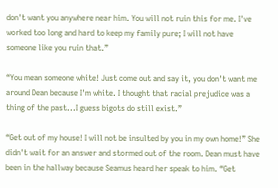don't want you anywhere near him. You will not ruin this for me. I've worked too long and hard to keep my family pure; I will not have someone like you ruin that.”

“You mean someone white! Just come out and say it, you don't want me around Dean because I'm white. I thought that racial prejudice was a thing of the past...I guess bigots do still exist.”

“Get out of my house! I will not be insulted by you in my own home!” She didn't wait for an answer and stormed out of the room. Dean must have been in the hallway because Seamus heard her speak to him. “Get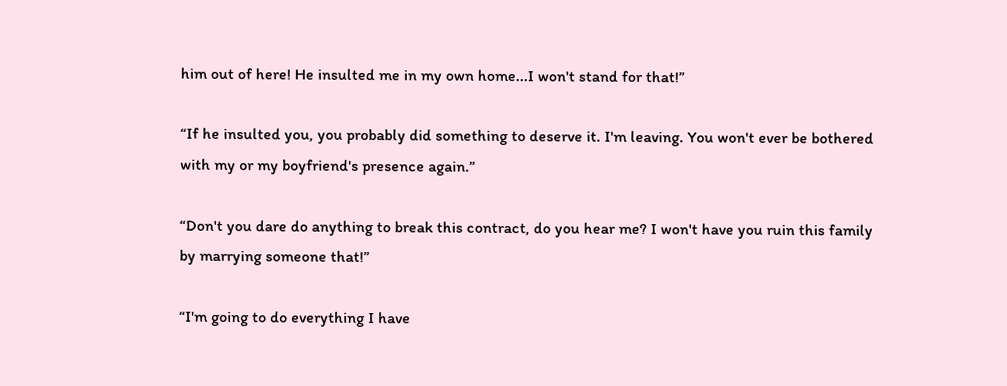him out of here! He insulted me in my own home...I won't stand for that!”

“If he insulted you, you probably did something to deserve it. I'm leaving. You won't ever be bothered with my or my boyfriend's presence again.”

“Don't you dare do anything to break this contract, do you hear me? I won't have you ruin this family by marrying someone that!”

“I'm going to do everything I have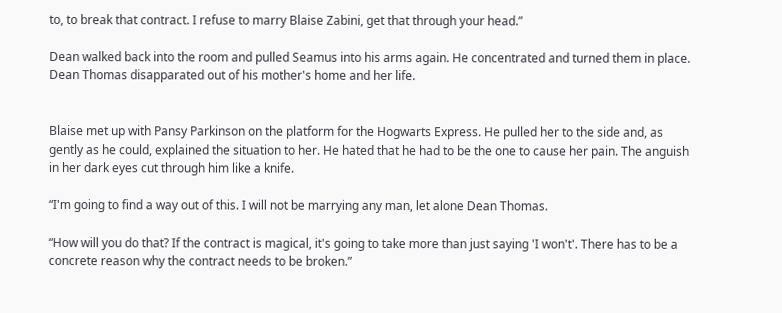to, to break that contract. I refuse to marry Blaise Zabini, get that through your head.”

Dean walked back into the room and pulled Seamus into his arms again. He concentrated and turned them in place. Dean Thomas disapparated out of his mother's home and her life.


Blaise met up with Pansy Parkinson on the platform for the Hogwarts Express. He pulled her to the side and, as gently as he could, explained the situation to her. He hated that he had to be the one to cause her pain. The anguish in her dark eyes cut through him like a knife.

“I'm going to find a way out of this. I will not be marrying any man, let alone Dean Thomas.

“How will you do that? If the contract is magical, it's going to take more than just saying 'I won't'. There has to be a concrete reason why the contract needs to be broken.”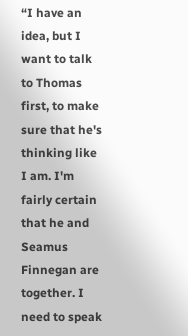“I have an idea, but I want to talk to Thomas first, to make sure that he's thinking like I am. I'm fairly certain that he and Seamus Finnegan are together. I need to speak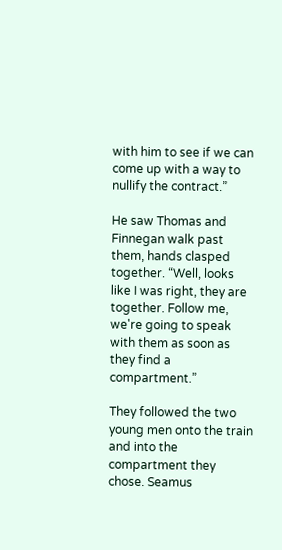with him to see if we can come up with a way to nullify the contract.”

He saw Thomas and Finnegan walk past them, hands clasped together. “Well, looks like I was right, they are together. Follow me, we're going to speak with them as soon as they find a compartment.”

They followed the two young men onto the train and into the compartment they chose. Seamus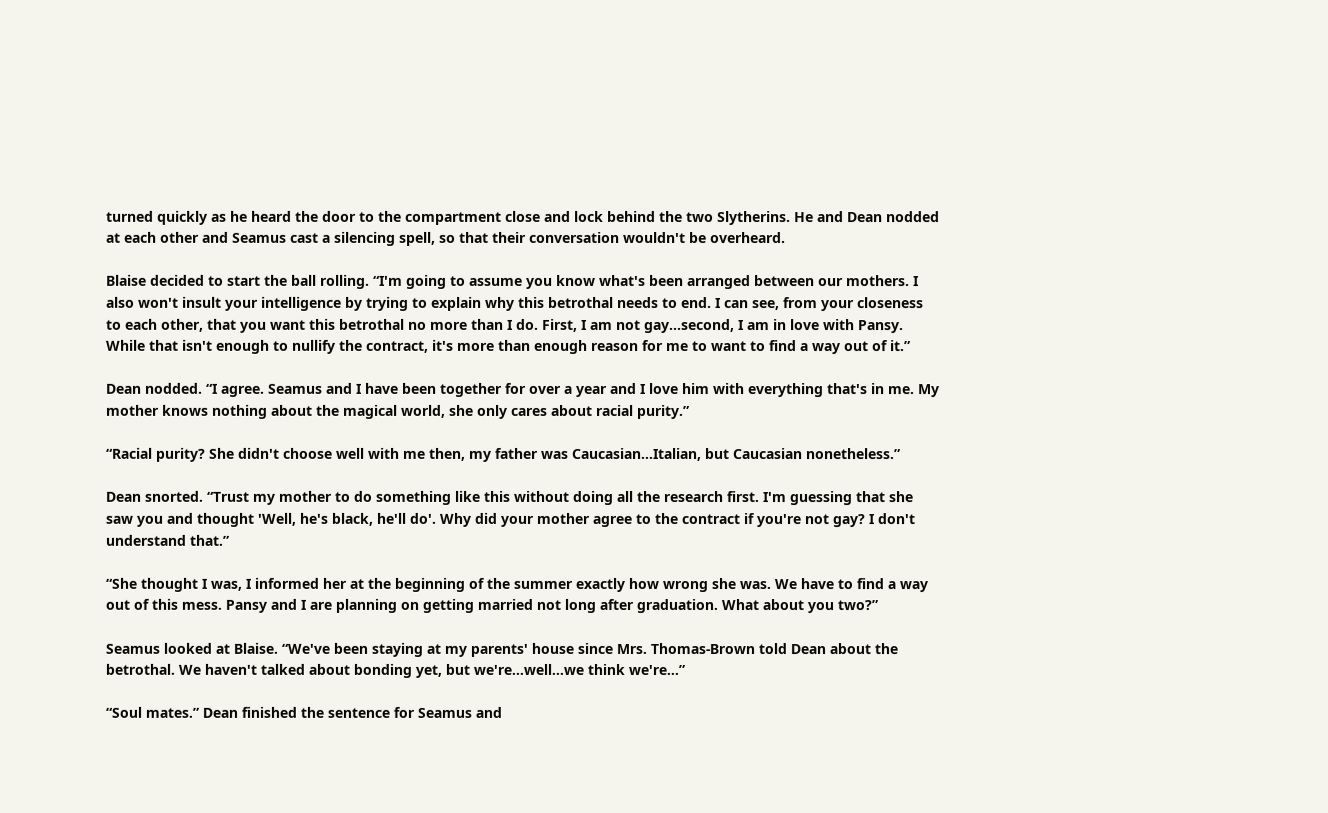turned quickly as he heard the door to the compartment close and lock behind the two Slytherins. He and Dean nodded at each other and Seamus cast a silencing spell, so that their conversation wouldn't be overheard.

Blaise decided to start the ball rolling. “I'm going to assume you know what's been arranged between our mothers. I also won't insult your intelligence by trying to explain why this betrothal needs to end. I can see, from your closeness to each other, that you want this betrothal no more than I do. First, I am not gay...second, I am in love with Pansy. While that isn't enough to nullify the contract, it's more than enough reason for me to want to find a way out of it.”

Dean nodded. “I agree. Seamus and I have been together for over a year and I love him with everything that's in me. My mother knows nothing about the magical world, she only cares about racial purity.”

“Racial purity? She didn't choose well with me then, my father was Caucasian...Italian, but Caucasian nonetheless.”

Dean snorted. “Trust my mother to do something like this without doing all the research first. I'm guessing that she saw you and thought 'Well, he's black, he'll do'. Why did your mother agree to the contract if you're not gay? I don't understand that.”

“She thought I was, I informed her at the beginning of the summer exactly how wrong she was. We have to find a way out of this mess. Pansy and I are planning on getting married not long after graduation. What about you two?”

Seamus looked at Blaise. “We've been staying at my parents' house since Mrs. Thomas-Brown told Dean about the betrothal. We haven't talked about bonding yet, but we're...well...we think we're...”

“Soul mates.” Dean finished the sentence for Seamus and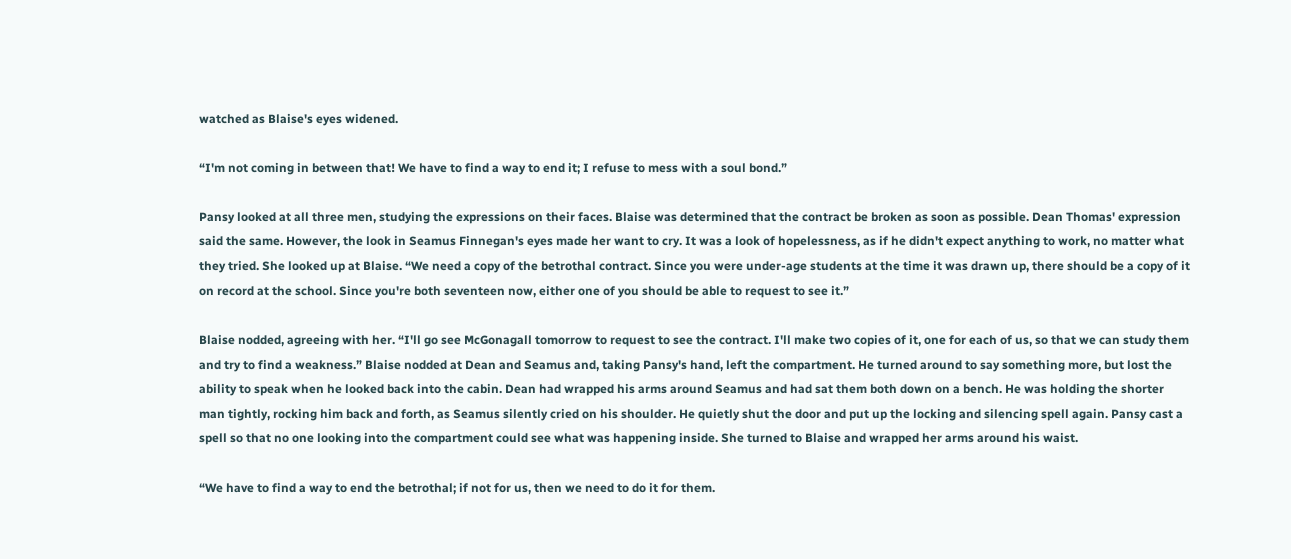watched as Blaise's eyes widened.

“I'm not coming in between that! We have to find a way to end it; I refuse to mess with a soul bond.”

Pansy looked at all three men, studying the expressions on their faces. Blaise was determined that the contract be broken as soon as possible. Dean Thomas' expression said the same. However, the look in Seamus Finnegan's eyes made her want to cry. It was a look of hopelessness, as if he didn't expect anything to work, no matter what they tried. She looked up at Blaise. “We need a copy of the betrothal contract. Since you were under-age students at the time it was drawn up, there should be a copy of it on record at the school. Since you're both seventeen now, either one of you should be able to request to see it.”

Blaise nodded, agreeing with her. “I'll go see McGonagall tomorrow to request to see the contract. I'll make two copies of it, one for each of us, so that we can study them and try to find a weakness.” Blaise nodded at Dean and Seamus and, taking Pansy's hand, left the compartment. He turned around to say something more, but lost the ability to speak when he looked back into the cabin. Dean had wrapped his arms around Seamus and had sat them both down on a bench. He was holding the shorter man tightly, rocking him back and forth, as Seamus silently cried on his shoulder. He quietly shut the door and put up the locking and silencing spell again. Pansy cast a spell so that no one looking into the compartment could see what was happening inside. She turned to Blaise and wrapped her arms around his waist.

“We have to find a way to end the betrothal; if not for us, then we need to do it for them.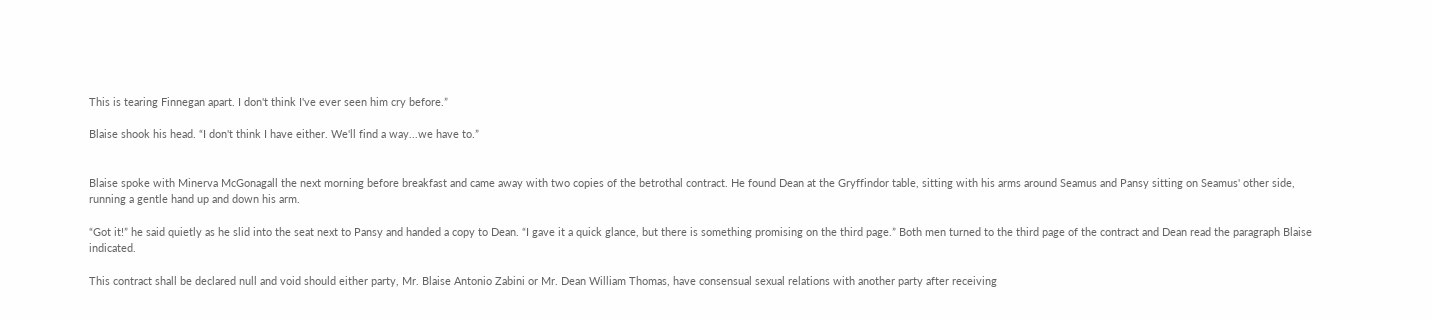This is tearing Finnegan apart. I don't think I've ever seen him cry before.”

Blaise shook his head. “I don't think I have either. We'll find a way...we have to.”


Blaise spoke with Minerva McGonagall the next morning before breakfast and came away with two copies of the betrothal contract. He found Dean at the Gryffindor table, sitting with his arms around Seamus and Pansy sitting on Seamus' other side, running a gentle hand up and down his arm.

“Got it!” he said quietly as he slid into the seat next to Pansy and handed a copy to Dean. “I gave it a quick glance, but there is something promising on the third page.” Both men turned to the third page of the contract and Dean read the paragraph Blaise indicated.

This contract shall be declared null and void should either party, Mr. Blaise Antonio Zabini or Mr. Dean William Thomas, have consensual sexual relations with another party after receiving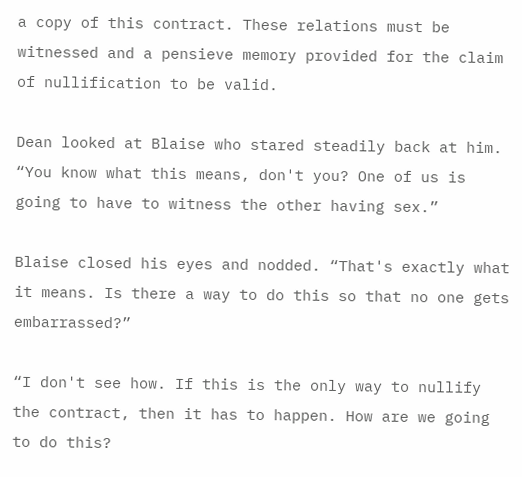a copy of this contract. These relations must be witnessed and a pensieve memory provided for the claim of nullification to be valid.

Dean looked at Blaise who stared steadily back at him. “You know what this means, don't you? One of us is going to have to witness the other having sex.”

Blaise closed his eyes and nodded. “That's exactly what it means. Is there a way to do this so that no one gets embarrassed?”

“I don't see how. If this is the only way to nullify the contract, then it has to happen. How are we going to do this?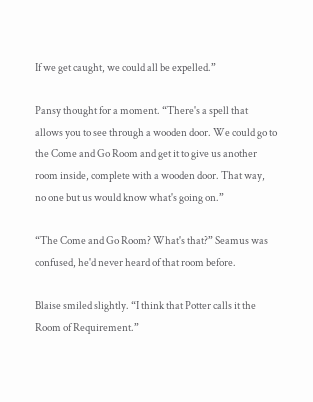If we get caught, we could all be expelled.”

Pansy thought for a moment. “There's a spell that allows you to see through a wooden door. We could go to the Come and Go Room and get it to give us another room inside, complete with a wooden door. That way, no one but us would know what's going on.”

“The Come and Go Room? What's that?” Seamus was confused, he'd never heard of that room before.

Blaise smiled slightly. “I think that Potter calls it the Room of Requirement.”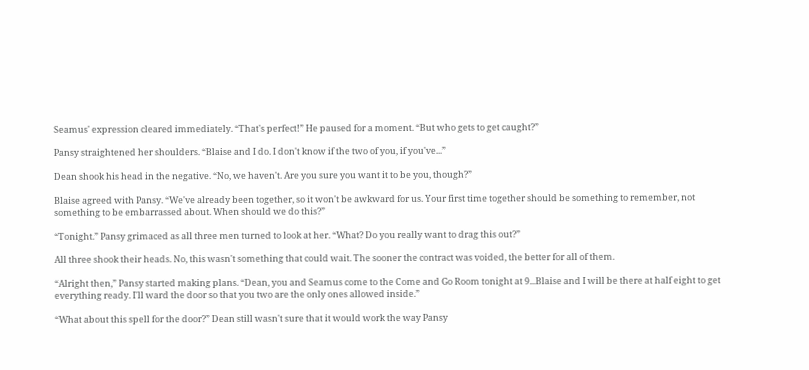Seamus' expression cleared immediately. “That's perfect!” He paused for a moment. “But who gets to get caught?”

Pansy straightened her shoulders. “Blaise and I do. I don't know if the two of you, if you've...”

Dean shook his head in the negative. “No, we haven't. Are you sure you want it to be you, though?”

Blaise agreed with Pansy. “We've already been together, so it won't be awkward for us. Your first time together should be something to remember, not something to be embarrassed about. When should we do this?”

“Tonight.” Pansy grimaced as all three men turned to look at her. “What? Do you really want to drag this out?”

All three shook their heads. No, this wasn't something that could wait. The sooner the contract was voided, the better for all of them.

“Alright then,” Pansy started making plans. “Dean, you and Seamus come to the Come and Go Room tonight at 9...Blaise and I will be there at half eight to get everything ready. I'll ward the door so that you two are the only ones allowed inside.”

“What about this spell for the door?” Dean still wasn't sure that it would work the way Pansy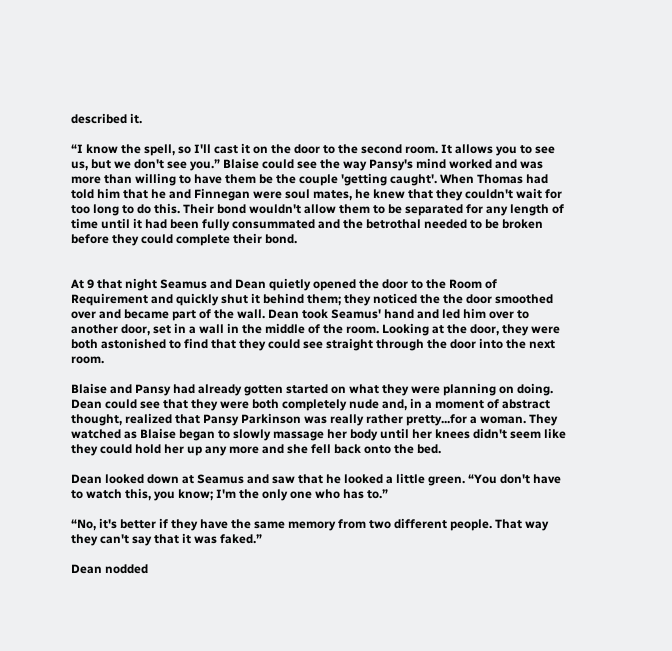described it.

“I know the spell, so I'll cast it on the door to the second room. It allows you to see us, but we don't see you.” Blaise could see the way Pansy's mind worked and was more than willing to have them be the couple 'getting caught'. When Thomas had told him that he and Finnegan were soul mates, he knew that they couldn't wait for too long to do this. Their bond wouldn't allow them to be separated for any length of time until it had been fully consummated and the betrothal needed to be broken before they could complete their bond.


At 9 that night Seamus and Dean quietly opened the door to the Room of Requirement and quickly shut it behind them; they noticed the the door smoothed over and became part of the wall. Dean took Seamus' hand and led him over to another door, set in a wall in the middle of the room. Looking at the door, they were both astonished to find that they could see straight through the door into the next room.

Blaise and Pansy had already gotten started on what they were planning on doing. Dean could see that they were both completely nude and, in a moment of abstract thought, realized that Pansy Parkinson was really rather pretty...for a woman. They watched as Blaise began to slowly massage her body until her knees didn't seem like they could hold her up any more and she fell back onto the bed.

Dean looked down at Seamus and saw that he looked a little green. “You don't have to watch this, you know; I'm the only one who has to.”

“No, it's better if they have the same memory from two different people. That way they can't say that it was faked.”

Dean nodded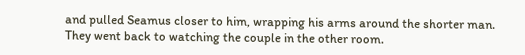and pulled Seamus closer to him, wrapping his arms around the shorter man. They went back to watching the couple in the other room.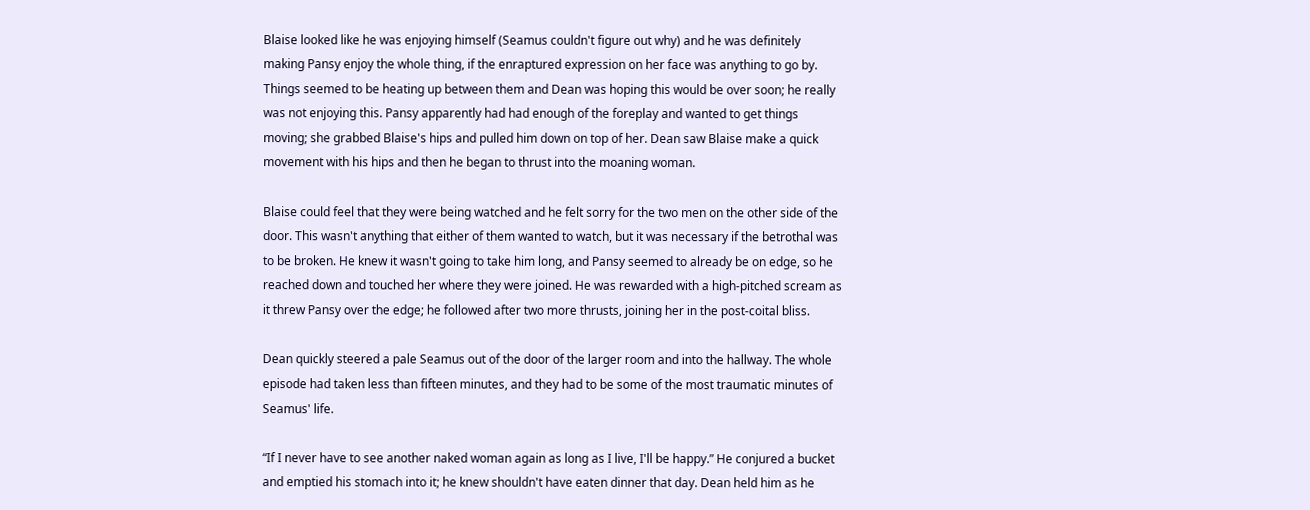Blaise looked like he was enjoying himself (Seamus couldn't figure out why) and he was definitely making Pansy enjoy the whole thing, if the enraptured expression on her face was anything to go by. Things seemed to be heating up between them and Dean was hoping this would be over soon; he really was not enjoying this. Pansy apparently had had enough of the foreplay and wanted to get things moving; she grabbed Blaise's hips and pulled him down on top of her. Dean saw Blaise make a quick movement with his hips and then he began to thrust into the moaning woman.

Blaise could feel that they were being watched and he felt sorry for the two men on the other side of the door. This wasn't anything that either of them wanted to watch, but it was necessary if the betrothal was to be broken. He knew it wasn't going to take him long, and Pansy seemed to already be on edge, so he reached down and touched her where they were joined. He was rewarded with a high-pitched scream as it threw Pansy over the edge; he followed after two more thrusts, joining her in the post-coital bliss.

Dean quickly steered a pale Seamus out of the door of the larger room and into the hallway. The whole episode had taken less than fifteen minutes, and they had to be some of the most traumatic minutes of Seamus' life.

“If I never have to see another naked woman again as long as I live, I'll be happy.” He conjured a bucket and emptied his stomach into it; he knew shouldn't have eaten dinner that day. Dean held him as he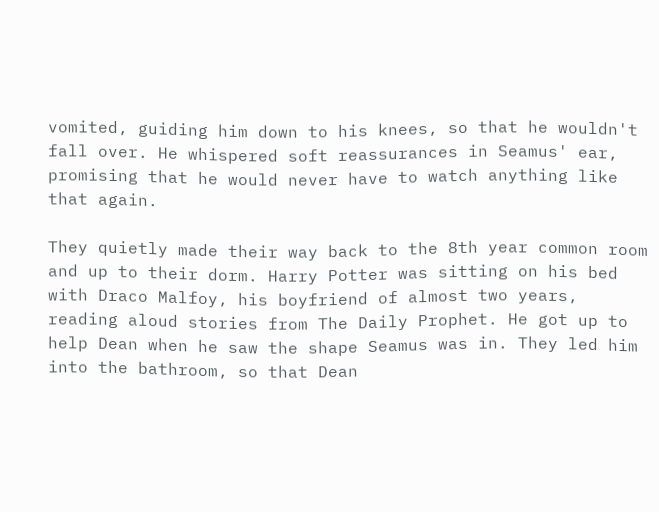vomited, guiding him down to his knees, so that he wouldn't fall over. He whispered soft reassurances in Seamus' ear, promising that he would never have to watch anything like that again.

They quietly made their way back to the 8th year common room and up to their dorm. Harry Potter was sitting on his bed with Draco Malfoy, his boyfriend of almost two years, reading aloud stories from The Daily Prophet. He got up to help Dean when he saw the shape Seamus was in. They led him into the bathroom, so that Dean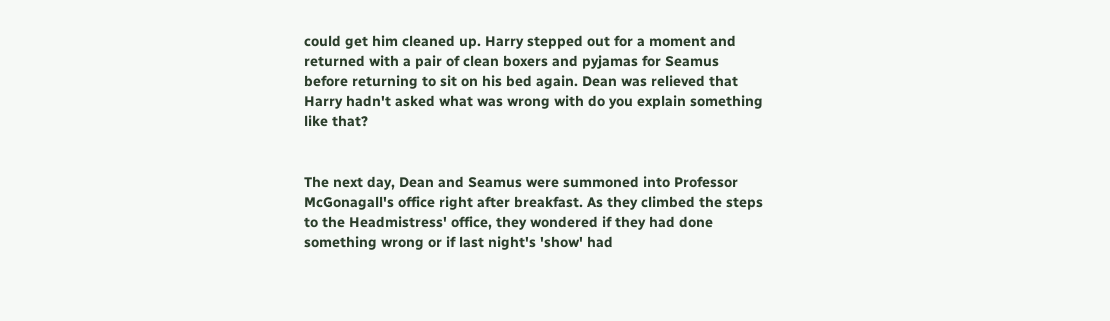could get him cleaned up. Harry stepped out for a moment and returned with a pair of clean boxers and pyjamas for Seamus before returning to sit on his bed again. Dean was relieved that Harry hadn't asked what was wrong with do you explain something like that?


The next day, Dean and Seamus were summoned into Professor McGonagall's office right after breakfast. As they climbed the steps to the Headmistress' office, they wondered if they had done something wrong or if last night's 'show' had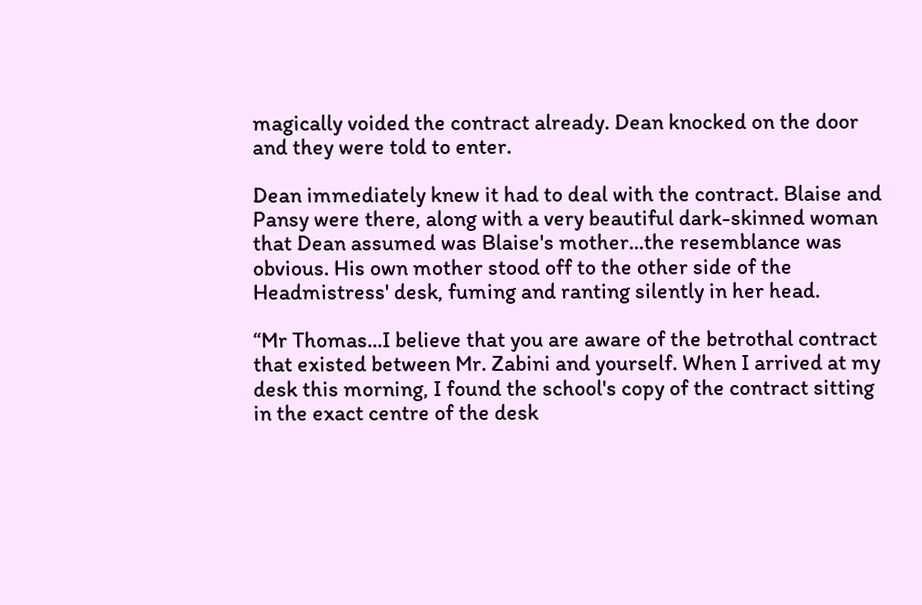magically voided the contract already. Dean knocked on the door and they were told to enter.

Dean immediately knew it had to deal with the contract. Blaise and Pansy were there, along with a very beautiful dark-skinned woman that Dean assumed was Blaise's mother...the resemblance was obvious. His own mother stood off to the other side of the Headmistress' desk, fuming and ranting silently in her head.

“Mr Thomas...I believe that you are aware of the betrothal contract that existed between Mr. Zabini and yourself. When I arrived at my desk this morning, I found the school's copy of the contract sitting in the exact centre of the desk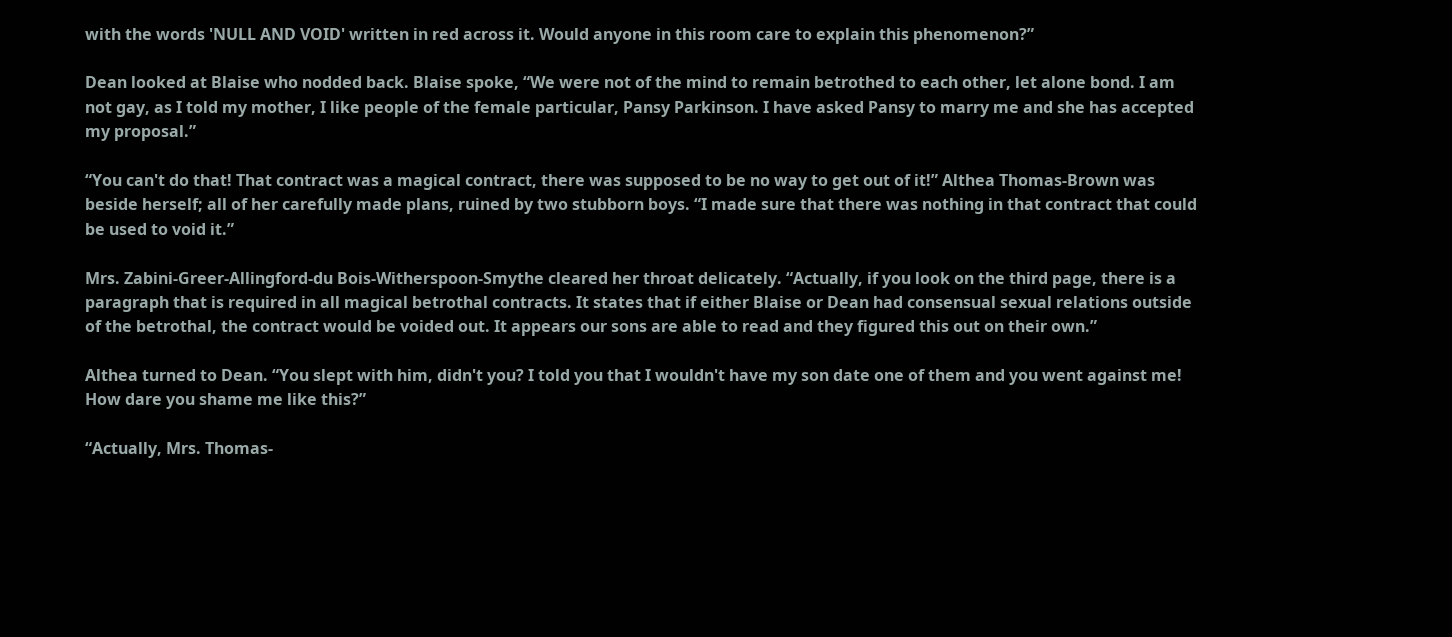with the words 'NULL AND VOID' written in red across it. Would anyone in this room care to explain this phenomenon?”

Dean looked at Blaise who nodded back. Blaise spoke, “We were not of the mind to remain betrothed to each other, let alone bond. I am not gay, as I told my mother, I like people of the female particular, Pansy Parkinson. I have asked Pansy to marry me and she has accepted my proposal.”

“You can't do that! That contract was a magical contract, there was supposed to be no way to get out of it!” Althea Thomas-Brown was beside herself; all of her carefully made plans, ruined by two stubborn boys. “I made sure that there was nothing in that contract that could be used to void it.”

Mrs. Zabini-Greer-Allingford-du Bois-Witherspoon-Smythe cleared her throat delicately. “Actually, if you look on the third page, there is a paragraph that is required in all magical betrothal contracts. It states that if either Blaise or Dean had consensual sexual relations outside of the betrothal, the contract would be voided out. It appears our sons are able to read and they figured this out on their own.”

Althea turned to Dean. “You slept with him, didn't you? I told you that I wouldn't have my son date one of them and you went against me! How dare you shame me like this?”

“Actually, Mrs. Thomas-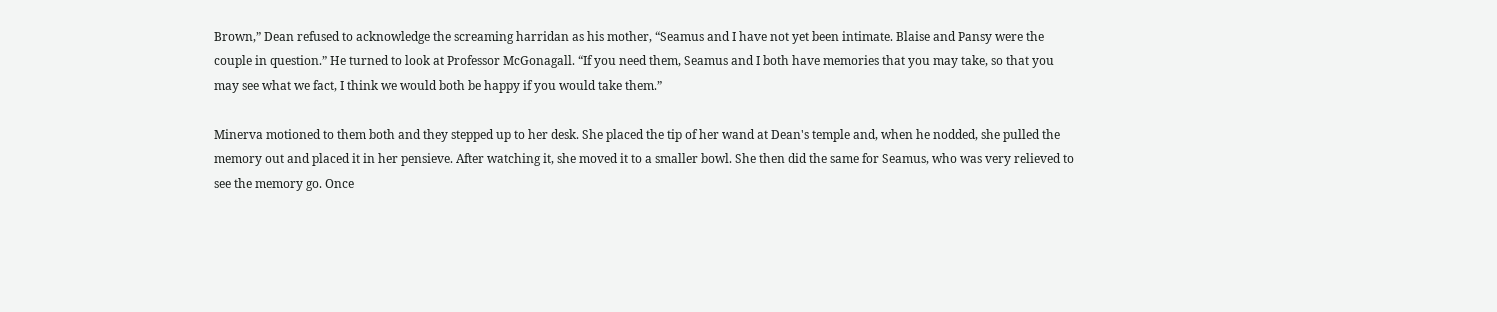Brown,” Dean refused to acknowledge the screaming harridan as his mother, “Seamus and I have not yet been intimate. Blaise and Pansy were the couple in question.” He turned to look at Professor McGonagall. “If you need them, Seamus and I both have memories that you may take, so that you may see what we fact, I think we would both be happy if you would take them.”

Minerva motioned to them both and they stepped up to her desk. She placed the tip of her wand at Dean's temple and, when he nodded, she pulled the memory out and placed it in her pensieve. After watching it, she moved it to a smaller bowl. She then did the same for Seamus, who was very relieved to see the memory go. Once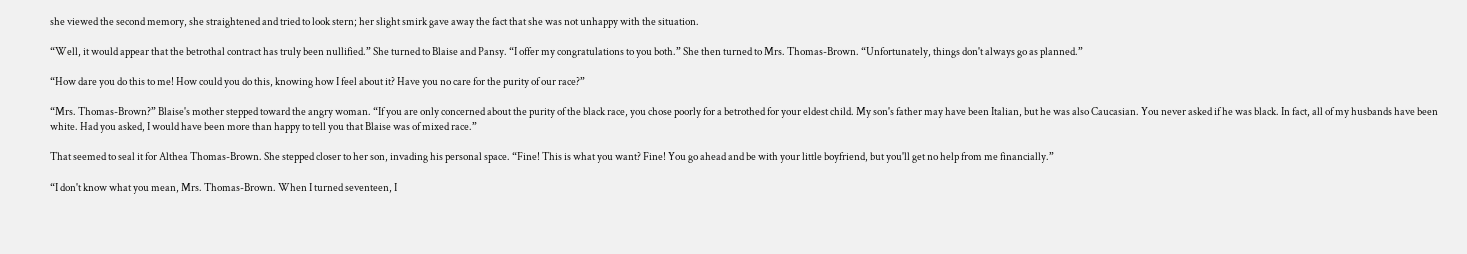she viewed the second memory, she straightened and tried to look stern; her slight smirk gave away the fact that she was not unhappy with the situation.

“Well, it would appear that the betrothal contract has truly been nullified.” She turned to Blaise and Pansy. “I offer my congratulations to you both.” She then turned to Mrs. Thomas-Brown. “Unfortunately, things don't always go as planned.”

“How dare you do this to me! How could you do this, knowing how I feel about it? Have you no care for the purity of our race?”

“Mrs. Thomas-Brown?” Blaise's mother stepped toward the angry woman. “If you are only concerned about the purity of the black race, you chose poorly for a betrothed for your eldest child. My son's father may have been Italian, but he was also Caucasian. You never asked if he was black. In fact, all of my husbands have been white. Had you asked, I would have been more than happy to tell you that Blaise was of mixed race.”

That seemed to seal it for Althea Thomas-Brown. She stepped closer to her son, invading his personal space. “Fine! This is what you want? Fine! You go ahead and be with your little boyfriend, but you'll get no help from me financially.”

“I don't know what you mean, Mrs. Thomas-Brown. When I turned seventeen, I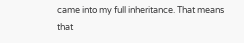came into my full inheritance. That means that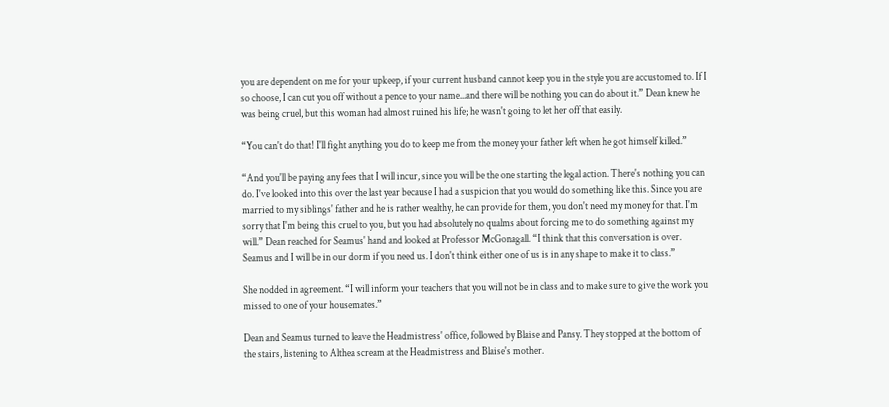you are dependent on me for your upkeep, if your current husband cannot keep you in the style you are accustomed to. If I so choose, I can cut you off without a pence to your name...and there will be nothing you can do about it.” Dean knew he was being cruel, but this woman had almost ruined his life; he wasn't going to let her off that easily.

“You can't do that! I'll fight anything you do to keep me from the money your father left when he got himself killed.”

“And you'll be paying any fees that I will incur, since you will be the one starting the legal action. There's nothing you can do. I've looked into this over the last year because I had a suspicion that you would do something like this. Since you are married to my siblings' father and he is rather wealthy, he can provide for them, you don't need my money for that. I'm sorry that I'm being this cruel to you, but you had absolutely no qualms about forcing me to do something against my will.” Dean reached for Seamus' hand and looked at Professor McGonagall. “I think that this conversation is over. Seamus and I will be in our dorm if you need us. I don't think either one of us is in any shape to make it to class.”

She nodded in agreement. “I will inform your teachers that you will not be in class and to make sure to give the work you missed to one of your housemates.”

Dean and Seamus turned to leave the Headmistress' office, followed by Blaise and Pansy. They stopped at the bottom of the stairs, listening to Althea scream at the Headmistress and Blaise's mother.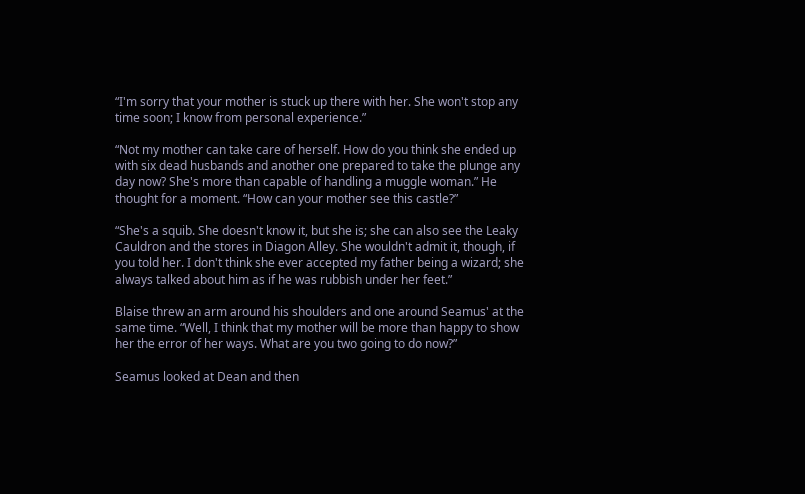“I'm sorry that your mother is stuck up there with her. She won't stop any time soon; I know from personal experience.”

“Not my mother can take care of herself. How do you think she ended up with six dead husbands and another one prepared to take the plunge any day now? She's more than capable of handling a muggle woman.” He thought for a moment. “How can your mother see this castle?”

“She's a squib. She doesn't know it, but she is; she can also see the Leaky Cauldron and the stores in Diagon Alley. She wouldn't admit it, though, if you told her. I don't think she ever accepted my father being a wizard; she always talked about him as if he was rubbish under her feet.”

Blaise threw an arm around his shoulders and one around Seamus' at the same time. “Well, I think that my mother will be more than happy to show her the error of her ways. What are you two going to do now?”

Seamus looked at Dean and then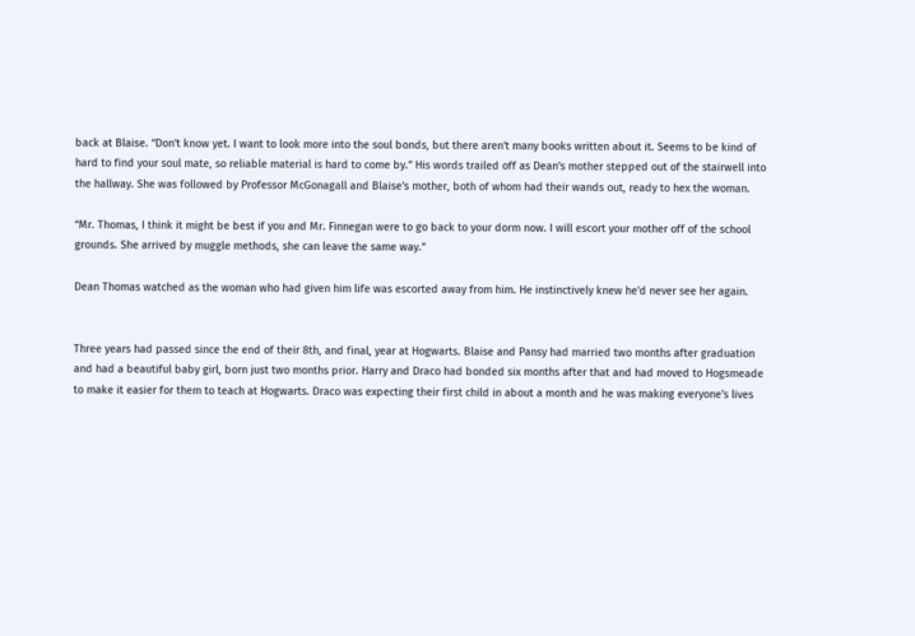back at Blaise. “Don't know yet. I want to look more into the soul bonds, but there aren't many books written about it. Seems to be kind of hard to find your soul mate, so reliable material is hard to come by.” His words trailed off as Dean's mother stepped out of the stairwell into the hallway. She was followed by Professor McGonagall and Blaise's mother, both of whom had their wands out, ready to hex the woman.

“Mr. Thomas, I think it might be best if you and Mr. Finnegan were to go back to your dorm now. I will escort your mother off of the school grounds. She arrived by muggle methods, she can leave the same way.”

Dean Thomas watched as the woman who had given him life was escorted away from him. He instinctively knew he'd never see her again.


Three years had passed since the end of their 8th, and final, year at Hogwarts. Blaise and Pansy had married two months after graduation and had a beautiful baby girl, born just two months prior. Harry and Draco had bonded six months after that and had moved to Hogsmeade to make it easier for them to teach at Hogwarts. Draco was expecting their first child in about a month and he was making everyone's lives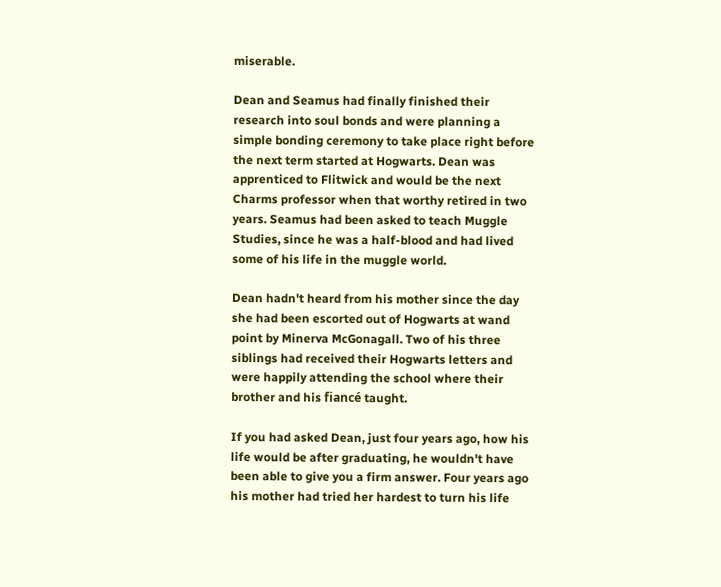miserable.

Dean and Seamus had finally finished their research into soul bonds and were planning a simple bonding ceremony to take place right before the next term started at Hogwarts. Dean was apprenticed to Flitwick and would be the next Charms professor when that worthy retired in two years. Seamus had been asked to teach Muggle Studies, since he was a half-blood and had lived some of his life in the muggle world.

Dean hadn't heard from his mother since the day she had been escorted out of Hogwarts at wand point by Minerva McGonagall. Two of his three siblings had received their Hogwarts letters and were happily attending the school where their brother and his fiancé taught.

If you had asked Dean, just four years ago, how his life would be after graduating, he wouldn't have been able to give you a firm answer. Four years ago his mother had tried her hardest to turn his life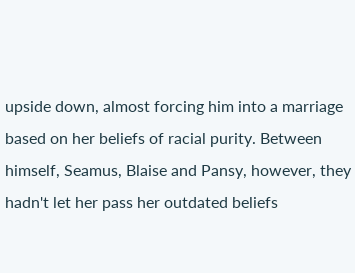upside down, almost forcing him into a marriage based on her beliefs of racial purity. Between himself, Seamus, Blaise and Pansy, however, they hadn't let her pass her outdated beliefs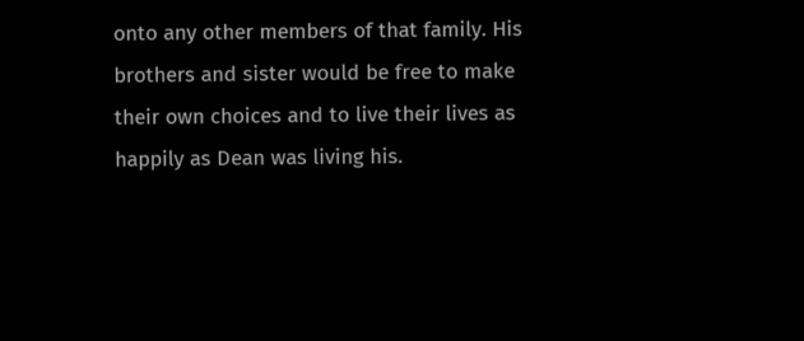onto any other members of that family. His brothers and sister would be free to make their own choices and to live their lives as happily as Dean was living his.